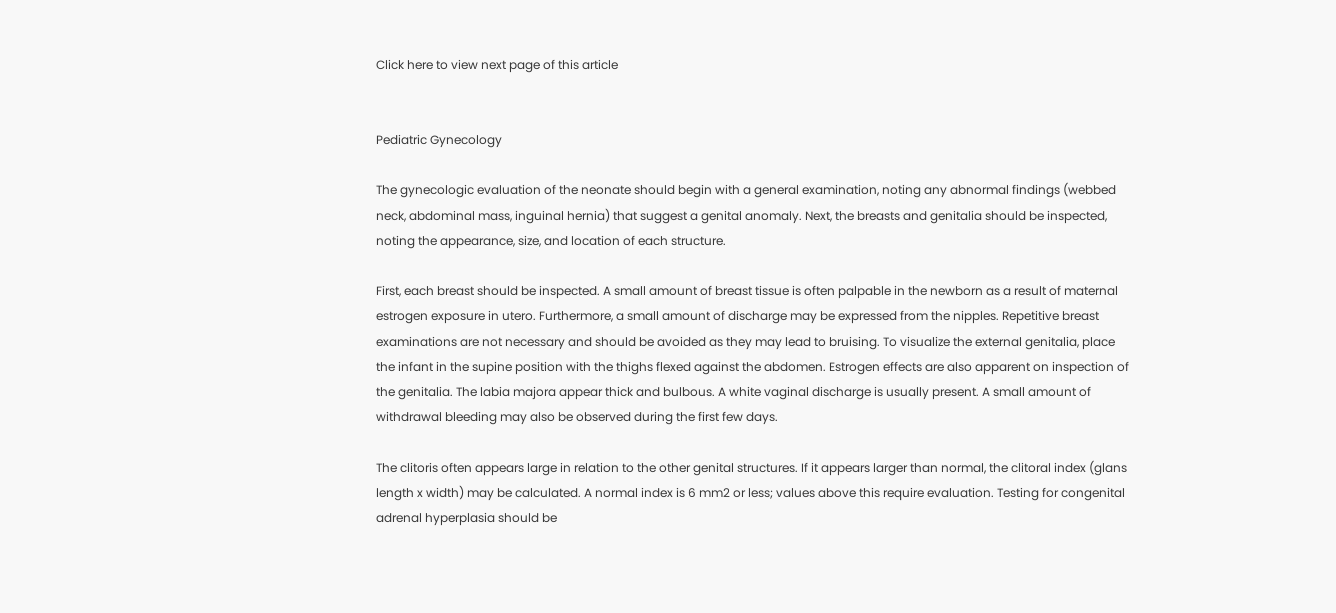Click here to view next page of this article


Pediatric Gynecology

The gynecologic evaluation of the neonate should begin with a general examination, noting any abnormal findings (webbed neck, abdominal mass, inguinal hernia) that suggest a genital anomaly. Next, the breasts and genitalia should be inspected, noting the appearance, size, and location of each structure.

First, each breast should be inspected. A small amount of breast tissue is often palpable in the newborn as a result of maternal estrogen exposure in utero. Furthermore, a small amount of discharge may be expressed from the nipples. Repetitive breast examinations are not necessary and should be avoided as they may lead to bruising. To visualize the external genitalia, place the infant in the supine position with the thighs flexed against the abdomen. Estrogen effects are also apparent on inspection of the genitalia. The labia majora appear thick and bulbous. A white vaginal discharge is usually present. A small amount of withdrawal bleeding may also be observed during the first few days.

The clitoris often appears large in relation to the other genital structures. If it appears larger than normal, the clitoral index (glans length x width) may be calculated. A normal index is 6 mm2 or less; values above this require evaluation. Testing for congenital adrenal hyperplasia should be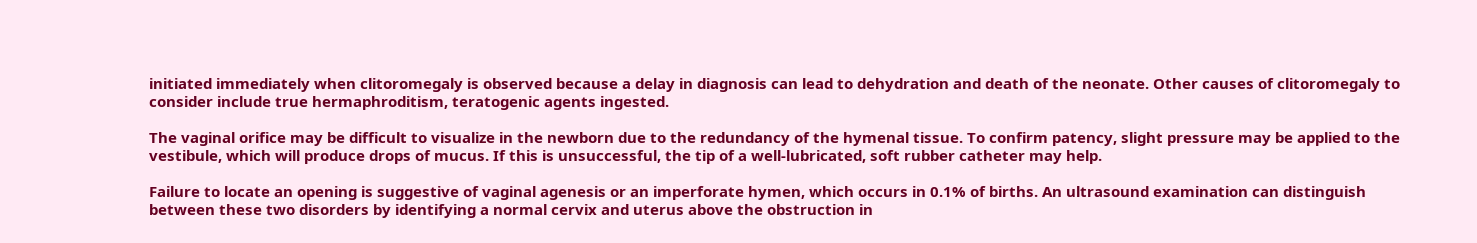initiated immediately when clitoromegaly is observed because a delay in diagnosis can lead to dehydration and death of the neonate. Other causes of clitoromegaly to consider include true hermaphroditism, teratogenic agents ingested.

The vaginal orifice may be difficult to visualize in the newborn due to the redundancy of the hymenal tissue. To confirm patency, slight pressure may be applied to the vestibule, which will produce drops of mucus. If this is unsuccessful, the tip of a well-lubricated, soft rubber catheter may help.

Failure to locate an opening is suggestive of vaginal agenesis or an imperforate hymen, which occurs in 0.1% of births. An ultrasound examination can distinguish between these two disorders by identifying a normal cervix and uterus above the obstruction in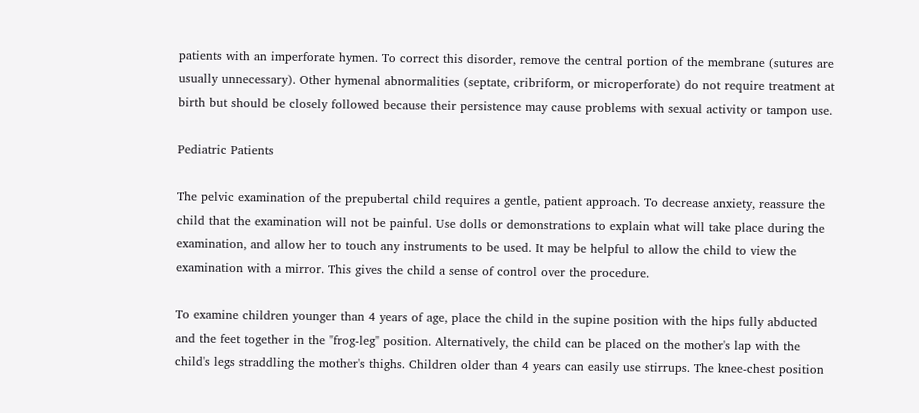patients with an imperforate hymen. To correct this disorder, remove the central portion of the membrane (sutures are usually unnecessary). Other hymenal abnormalities (septate, cribriform, or microperforate) do not require treatment at birth but should be closely followed because their persistence may cause problems with sexual activity or tampon use.

Pediatric Patients

The pelvic examination of the prepubertal child requires a gentle, patient approach. To decrease anxiety, reassure the child that the examination will not be painful. Use dolls or demonstrations to explain what will take place during the examination, and allow her to touch any instruments to be used. It may be helpful to allow the child to view the examination with a mirror. This gives the child a sense of control over the procedure.

To examine children younger than 4 years of age, place the child in the supine position with the hips fully abducted and the feet together in the "frog-leg" position. Alternatively, the child can be placed on the mother's lap with the child's legs straddling the mother's thighs. Children older than 4 years can easily use stirrups. The knee-chest position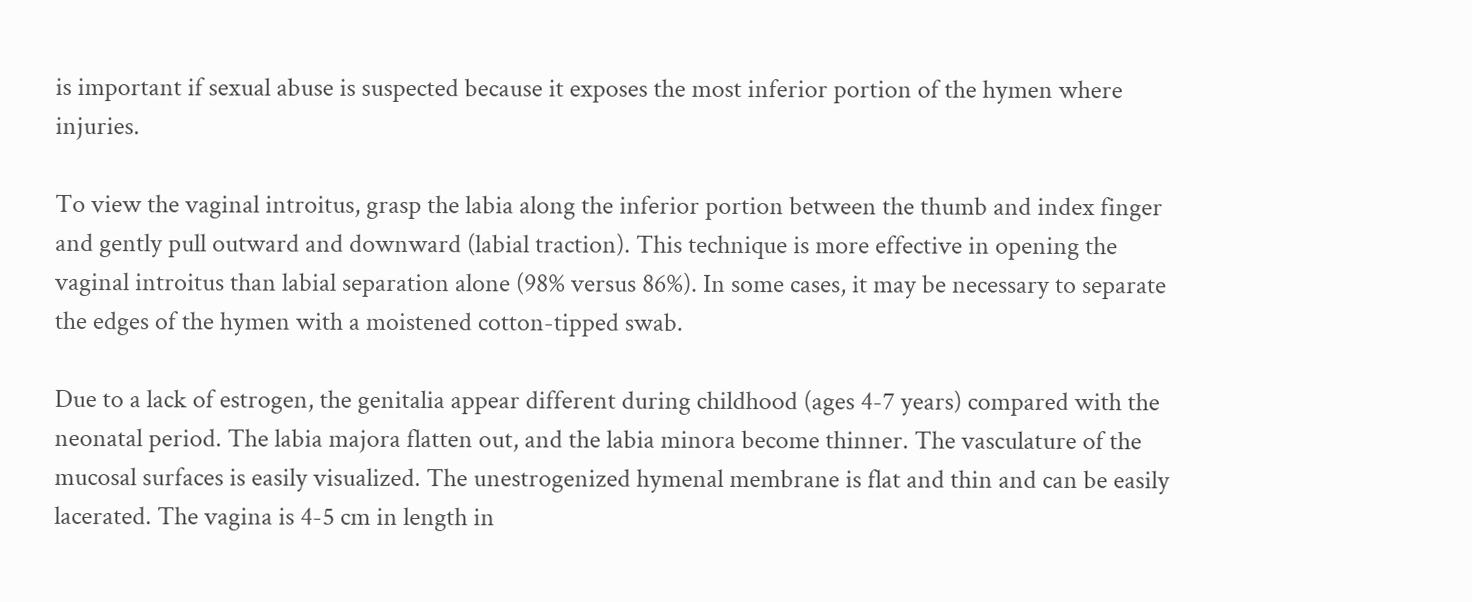is important if sexual abuse is suspected because it exposes the most inferior portion of the hymen where injuries.

To view the vaginal introitus, grasp the labia along the inferior portion between the thumb and index finger and gently pull outward and downward (labial traction). This technique is more effective in opening the vaginal introitus than labial separation alone (98% versus 86%). In some cases, it may be necessary to separate the edges of the hymen with a moistened cotton-tipped swab.

Due to a lack of estrogen, the genitalia appear different during childhood (ages 4-7 years) compared with the neonatal period. The labia majora flatten out, and the labia minora become thinner. The vasculature of the mucosal surfaces is easily visualized. The unestrogenized hymenal membrane is flat and thin and can be easily lacerated. The vagina is 4-5 cm in length in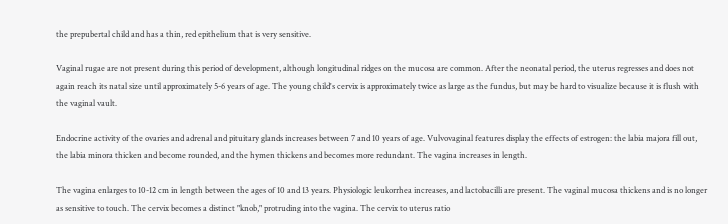the prepubertal child and has a thin, red epithelium that is very sensitive.

Vaginal rugae are not present during this period of development, although longitudinal ridges on the mucosa are common. After the neonatal period, the uterus regresses and does not again reach its natal size until approximately 5-6 years of age. The young child's cervix is approximately twice as large as the fundus, but may be hard to visualize because it is flush with the vaginal vault.

Endocrine activity of the ovaries and adrenal and pituitary glands increases between 7 and 10 years of age. Vulvovaginal features display the effects of estrogen: the labia majora fill out, the labia minora thicken and become rounded, and the hymen thickens and becomes more redundant. The vagina increases in length.

The vagina enlarges to 10-12 cm in length between the ages of 10 and 13 years. Physiologic leukorrhea increases, and lactobacilli are present. The vaginal mucosa thickens and is no longer as sensitive to touch. The cervix becomes a distinct "knob," protruding into the vagina. The cervix to uterus ratio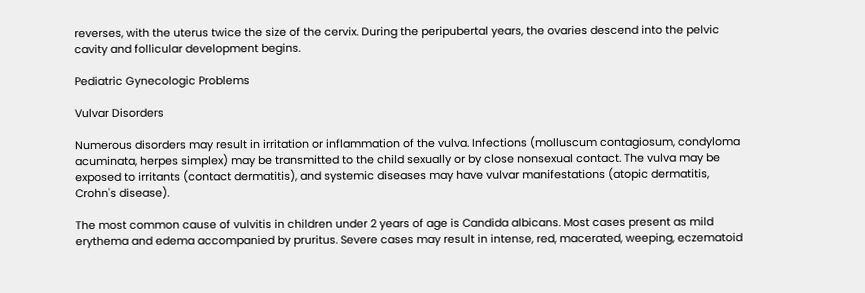reverses, with the uterus twice the size of the cervix. During the peripubertal years, the ovaries descend into the pelvic cavity and follicular development begins.

Pediatric Gynecologic Problems

Vulvar Disorders

Numerous disorders may result in irritation or inflammation of the vulva. Infections (molluscum contagiosum, condyloma acuminata, herpes simplex) may be transmitted to the child sexually or by close nonsexual contact. The vulva may be exposed to irritants (contact dermatitis), and systemic diseases may have vulvar manifestations (atopic dermatitis, Crohn's disease).

The most common cause of vulvitis in children under 2 years of age is Candida albicans. Most cases present as mild erythema and edema accompanied by pruritus. Severe cases may result in intense, red, macerated, weeping, eczematoid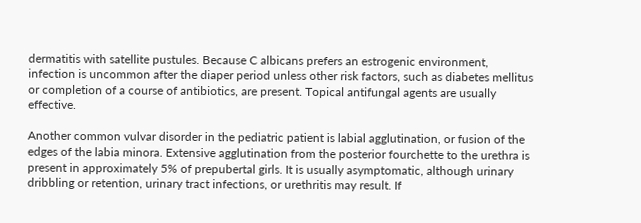dermatitis with satellite pustules. Because C albicans prefers an estrogenic environment, infection is uncommon after the diaper period unless other risk factors, such as diabetes mellitus or completion of a course of antibiotics, are present. Topical antifungal agents are usually effective.

Another common vulvar disorder in the pediatric patient is labial agglutination, or fusion of the edges of the labia minora. Extensive agglutination from the posterior fourchette to the urethra is present in approximately 5% of prepubertal girls. It is usually asymptomatic, although urinary dribbling or retention, urinary tract infections, or urethritis may result. If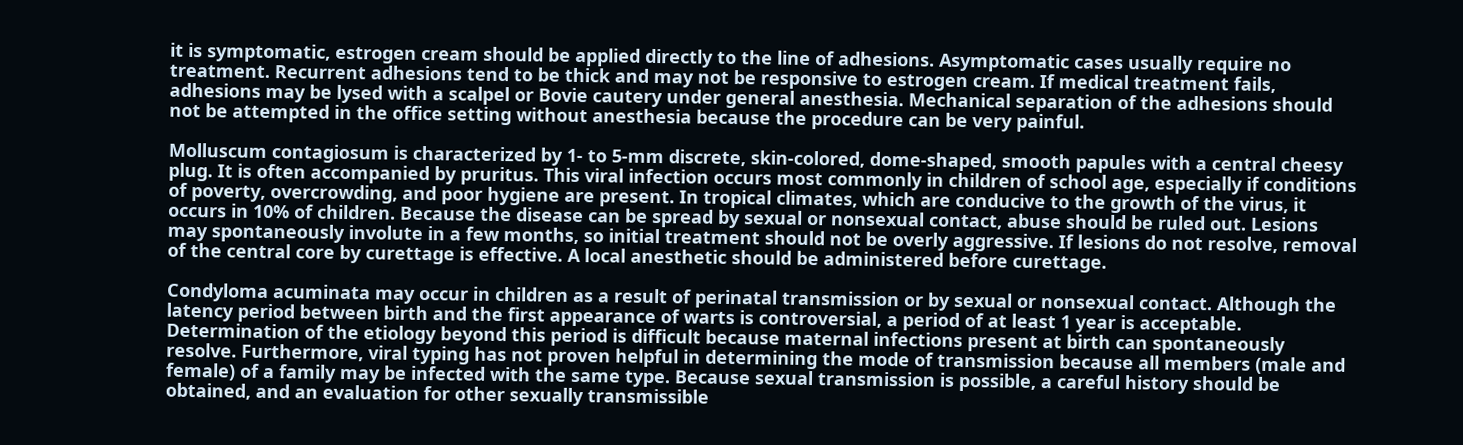it is symptomatic, estrogen cream should be applied directly to the line of adhesions. Asymptomatic cases usually require no treatment. Recurrent adhesions tend to be thick and may not be responsive to estrogen cream. If medical treatment fails, adhesions may be lysed with a scalpel or Bovie cautery under general anesthesia. Mechanical separation of the adhesions should not be attempted in the office setting without anesthesia because the procedure can be very painful.

Molluscum contagiosum is characterized by 1- to 5-mm discrete, skin-colored, dome-shaped, smooth papules with a central cheesy plug. It is often accompanied by pruritus. This viral infection occurs most commonly in children of school age, especially if conditions of poverty, overcrowding, and poor hygiene are present. In tropical climates, which are conducive to the growth of the virus, it occurs in 10% of children. Because the disease can be spread by sexual or nonsexual contact, abuse should be ruled out. Lesions may spontaneously involute in a few months, so initial treatment should not be overly aggressive. If lesions do not resolve, removal of the central core by curettage is effective. A local anesthetic should be administered before curettage.

Condyloma acuminata may occur in children as a result of perinatal transmission or by sexual or nonsexual contact. Although the latency period between birth and the first appearance of warts is controversial, a period of at least 1 year is acceptable. Determination of the etiology beyond this period is difficult because maternal infections present at birth can spontaneously resolve. Furthermore, viral typing has not proven helpful in determining the mode of transmission because all members (male and female) of a family may be infected with the same type. Because sexual transmission is possible, a careful history should be obtained, and an evaluation for other sexually transmissible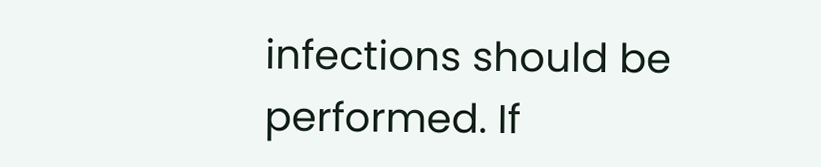infections should be performed. If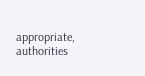appropriate, authorities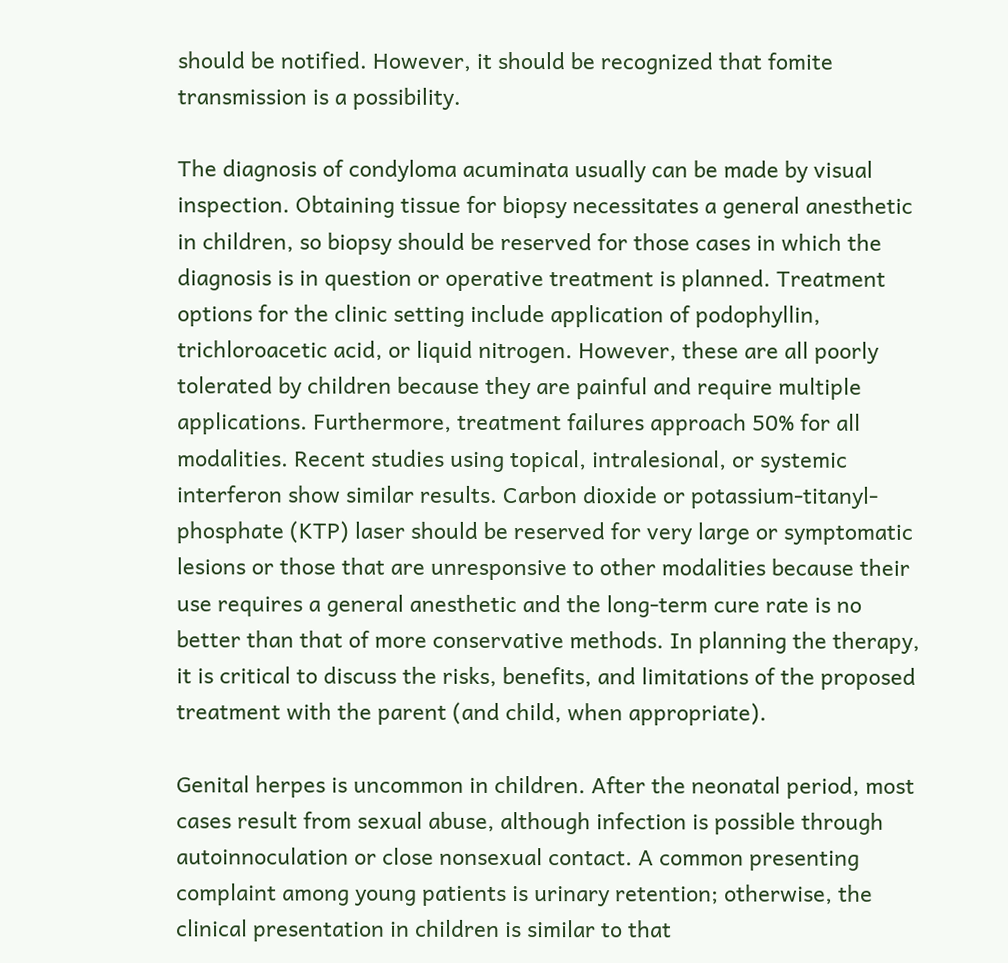should be notified. However, it should be recognized that fomite transmission is a possibility.

The diagnosis of condyloma acuminata usually can be made by visual inspection. Obtaining tissue for biopsy necessitates a general anesthetic in children, so biopsy should be reserved for those cases in which the diagnosis is in question or operative treatment is planned. Treatment options for the clinic setting include application of podophyllin, trichloroacetic acid, or liquid nitrogen. However, these are all poorly tolerated by children because they are painful and require multiple applications. Furthermore, treatment failures approach 50% for all modalities. Recent studies using topical, intralesional, or systemic interferon show similar results. Carbon dioxide or potassium-titanyl-phosphate (KTP) laser should be reserved for very large or symptomatic lesions or those that are unresponsive to other modalities because their use requires a general anesthetic and the long-term cure rate is no better than that of more conservative methods. In planning the therapy, it is critical to discuss the risks, benefits, and limitations of the proposed treatment with the parent (and child, when appropriate).

Genital herpes is uncommon in children. After the neonatal period, most cases result from sexual abuse, although infection is possible through autoinnoculation or close nonsexual contact. A common presenting complaint among young patients is urinary retention; otherwise, the clinical presentation in children is similar to that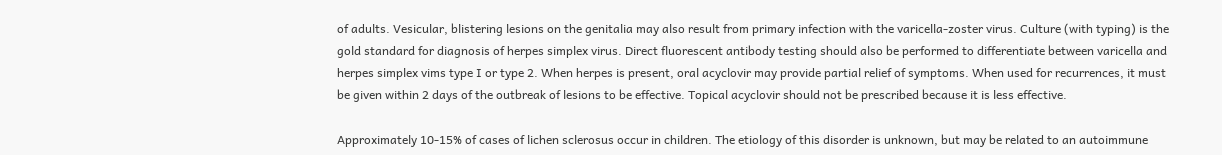of adults. Vesicular, blistering lesions on the genitalia may also result from primary infection with the varicella-zoster virus. Culture (with typing) is the gold standard for diagnosis of herpes simplex virus. Direct fluorescent antibody testing should also be performed to differentiate between varicella and herpes simplex vims type I or type 2. When herpes is present, oral acyclovir may provide partial relief of symptoms. When used for recurrences, it must be given within 2 days of the outbreak of lesions to be effective. Topical acyclovir should not be prescribed because it is less effective.

Approximately 10-15% of cases of lichen sclerosus occur in children. The etiology of this disorder is unknown, but may be related to an autoimmune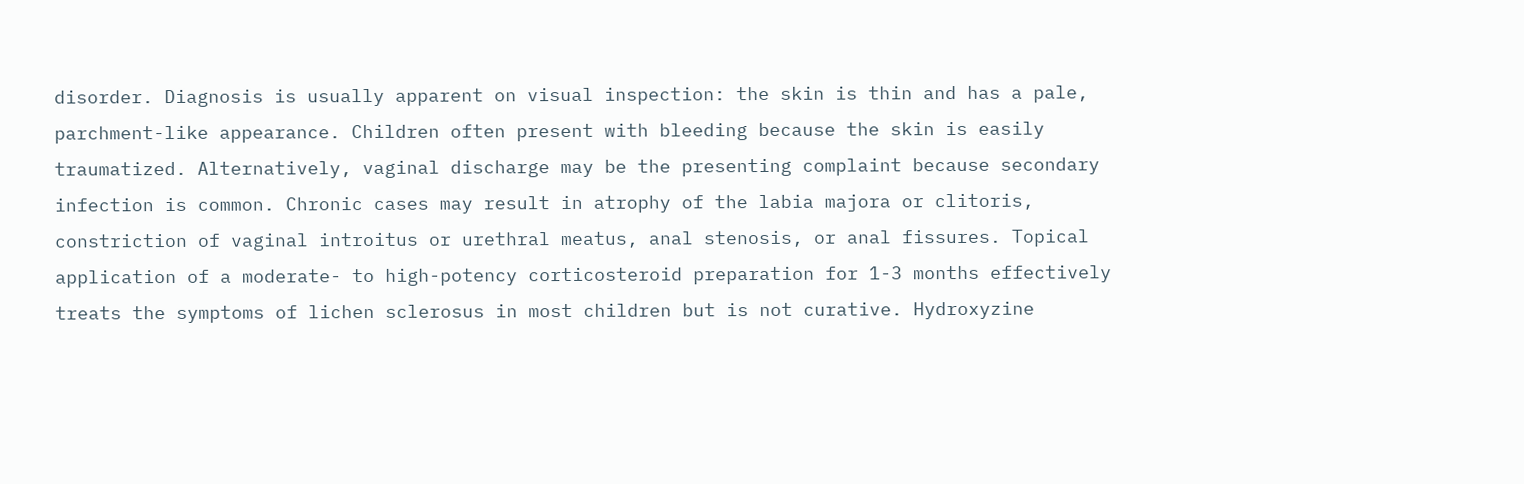disorder. Diagnosis is usually apparent on visual inspection: the skin is thin and has a pale, parchment-like appearance. Children often present with bleeding because the skin is easily traumatized. Alternatively, vaginal discharge may be the presenting complaint because secondary infection is common. Chronic cases may result in atrophy of the labia majora or clitoris, constriction of vaginal introitus or urethral meatus, anal stenosis, or anal fissures. Topical application of a moderate- to high-potency corticosteroid preparation for 1-3 months effectively treats the symptoms of lichen sclerosus in most children but is not curative. Hydroxyzine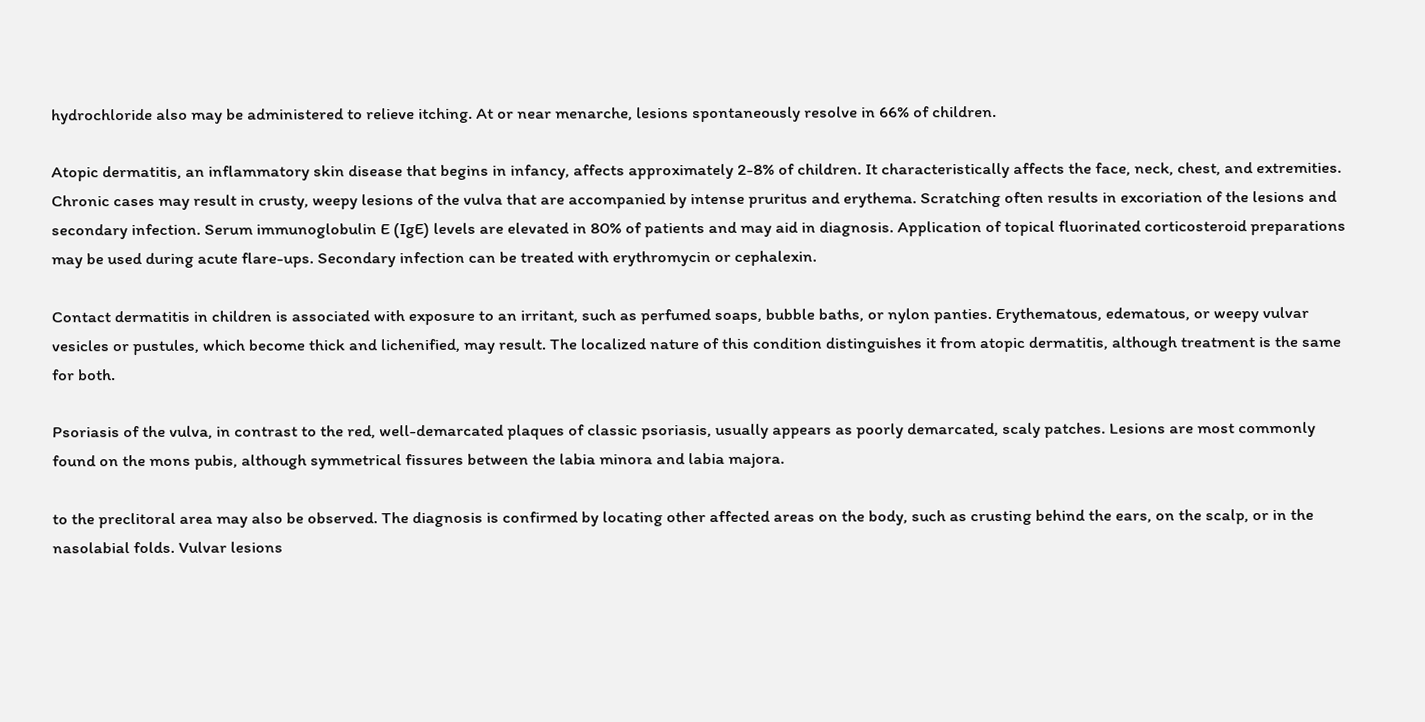hydrochloride also may be administered to relieve itching. At or near menarche, lesions spontaneously resolve in 66% of children.

Atopic dermatitis, an inflammatory skin disease that begins in infancy, affects approximately 2-8% of children. It characteristically affects the face, neck, chest, and extremities. Chronic cases may result in crusty, weepy lesions of the vulva that are accompanied by intense pruritus and erythema. Scratching often results in excoriation of the lesions and secondary infection. Serum immunoglobulin E (IgE) levels are elevated in 80% of patients and may aid in diagnosis. Application of topical fluorinated corticosteroid preparations may be used during acute flare-ups. Secondary infection can be treated with erythromycin or cephalexin.

Contact dermatitis in children is associated with exposure to an irritant, such as perfumed soaps, bubble baths, or nylon panties. Erythematous, edematous, or weepy vulvar vesicles or pustules, which become thick and lichenified, may result. The localized nature of this condition distinguishes it from atopic dermatitis, although treatment is the same for both.

Psoriasis of the vulva, in contrast to the red, well-demarcated plaques of classic psoriasis, usually appears as poorly demarcated, scaly patches. Lesions are most commonly found on the mons pubis, although symmetrical fissures between the labia minora and labia majora.

to the preclitoral area may also be observed. The diagnosis is confirmed by locating other affected areas on the body, such as crusting behind the ears, on the scalp, or in the nasolabial folds. Vulvar lesions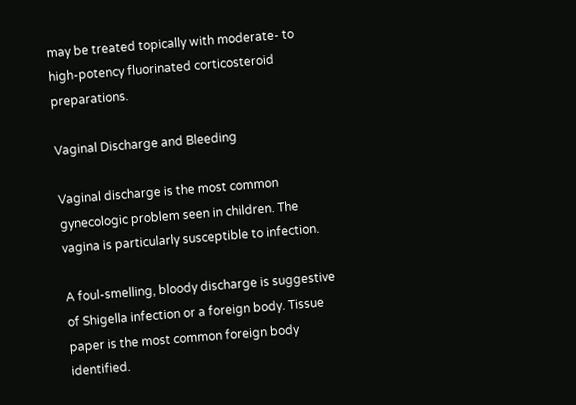may be treated topically with moderate- to high-potency fluorinated corticosteroid preparations.

Vaginal Discharge and Bleeding

Vaginal discharge is the most common gynecologic problem seen in children. The vagina is particularly susceptible to infection.

A foul-smelling, bloody discharge is suggestive of Shigella infection or a foreign body. Tissue paper is the most common foreign body identified.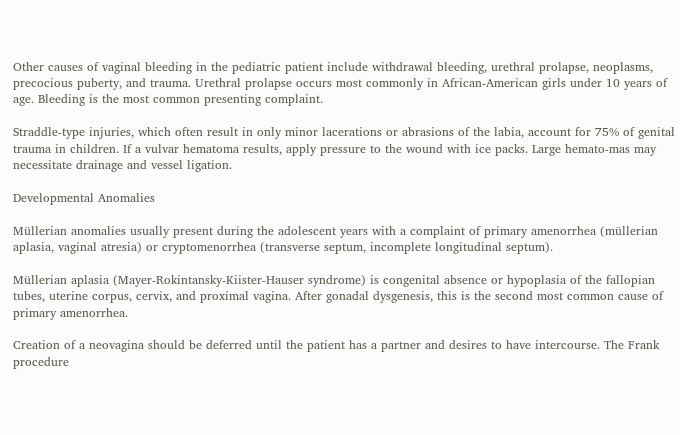Other causes of vaginal bleeding in the pediatric patient include withdrawal bleeding, urethral prolapse, neoplasms, precocious puberty, and trauma. Urethral prolapse occurs most commonly in African-American girls under 10 years of age. Bleeding is the most common presenting complaint.

Straddle-type injuries, which often result in only minor lacerations or abrasions of the labia, account for 75% of genital trauma in children. If a vulvar hematoma results, apply pressure to the wound with ice packs. Large hemato-mas may necessitate drainage and vessel ligation.

Developmental Anomalies

Müllerian anomalies usually present during the adolescent years with a complaint of primary amenorrhea (müllerian aplasia, vaginal atresia) or cryptomenorrhea (transverse septum, incomplete longitudinal septum).

Müllerian aplasia (Mayer-Rokintansky-Kiister-Hauser syndrome) is congenital absence or hypoplasia of the fallopian tubes, uterine corpus, cervix, and proximal vagina. After gonadal dysgenesis, this is the second most common cause of primary amenorrhea.

Creation of a neovagina should be deferred until the patient has a partner and desires to have intercourse. The Frank procedure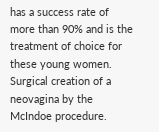has a success rate of more than 90% and is the treatment of choice for these young women. Surgical creation of a neovagina by the McIndoe procedure.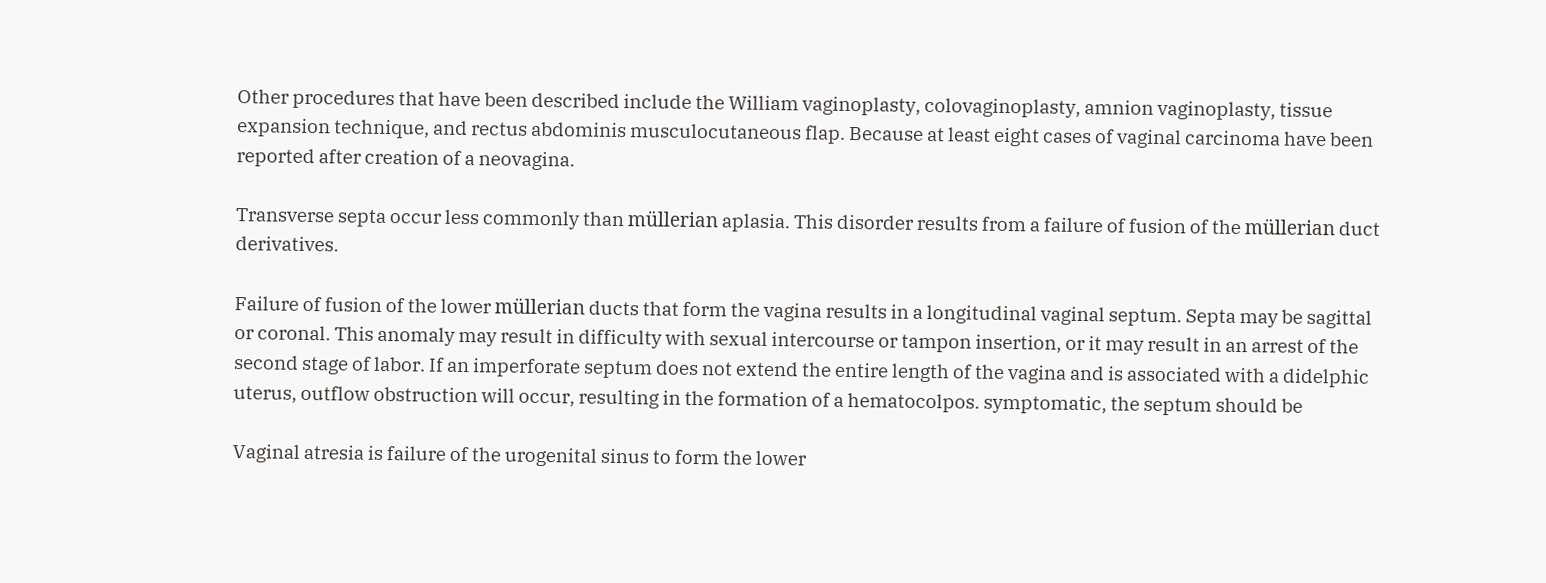Other procedures that have been described include the William vaginoplasty, colovaginoplasty, amnion vaginoplasty, tissue expansion technique, and rectus abdominis musculocutaneous flap. Because at least eight cases of vaginal carcinoma have been reported after creation of a neovagina.

Transverse septa occur less commonly than müllerian aplasia. This disorder results from a failure of fusion of the müllerian duct derivatives.

Failure of fusion of the lower müllerian ducts that form the vagina results in a longitudinal vaginal septum. Septa may be sagittal or coronal. This anomaly may result in difficulty with sexual intercourse or tampon insertion, or it may result in an arrest of the second stage of labor. If an imperforate septum does not extend the entire length of the vagina and is associated with a didelphic uterus, outflow obstruction will occur, resulting in the formation of a hematocolpos. symptomatic, the septum should be

Vaginal atresia is failure of the urogenital sinus to form the lower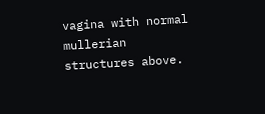vagina with normal mullerian structures above.